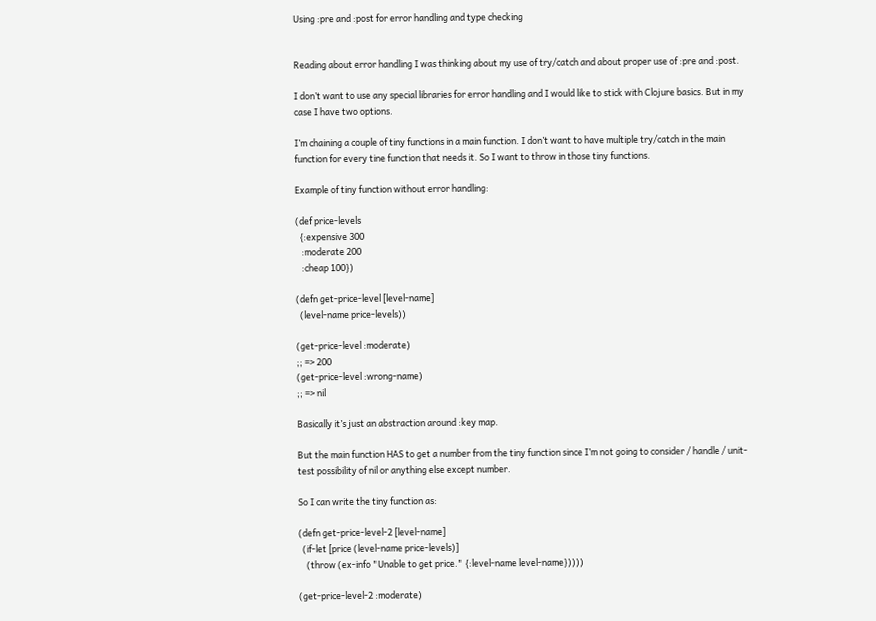Using :pre and :post for error handling and type checking


Reading about error handling I was thinking about my use of try/catch and about proper use of :pre and :post.

I don’t want to use any special libraries for error handling and I would like to stick with Clojure basics. But in my case I have two options.

I’m chaining a couple of tiny functions in a main function. I don’t want to have multiple try/catch in the main function for every tine function that needs it. So I want to throw in those tiny functions.

Example of tiny function without error handling:

(def price-levels
  {:expensive 300
   :moderate 200
   :cheap 100})

(defn get-price-level [level-name]
  (level-name price-levels))

(get-price-level :moderate)
;; => 200
(get-price-level :wrong-name)
;; => nil

Basically it’s just an abstraction around :key map.

But the main function HAS to get a number from the tiny function since I’m not going to consider / handle / unit-test possibility of nil or anything else except number.

So I can write the tiny function as:

(defn get-price-level-2 [level-name]
  (if-let [price (level-name price-levels)]
    (throw (ex-info "Unable to get price." {:level-name level-name}))))

(get-price-level-2 :moderate)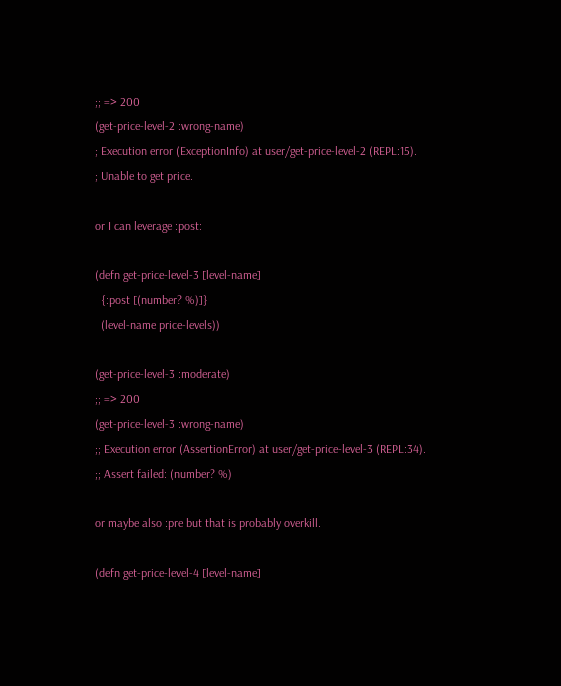;; => 200
(get-price-level-2 :wrong-name)
; Execution error (ExceptionInfo) at user/get-price-level-2 (REPL:15).
; Unable to get price.

or I can leverage :post:

(defn get-price-level-3 [level-name]
  {:post [(number? %)]}
  (level-name price-levels))

(get-price-level-3 :moderate)
;; => 200
(get-price-level-3 :wrong-name)
;; Execution error (AssertionError) at user/get-price-level-3 (REPL:34).
;; Assert failed: (number? %)

or maybe also :pre but that is probably overkill.

(defn get-price-level-4 [level-name]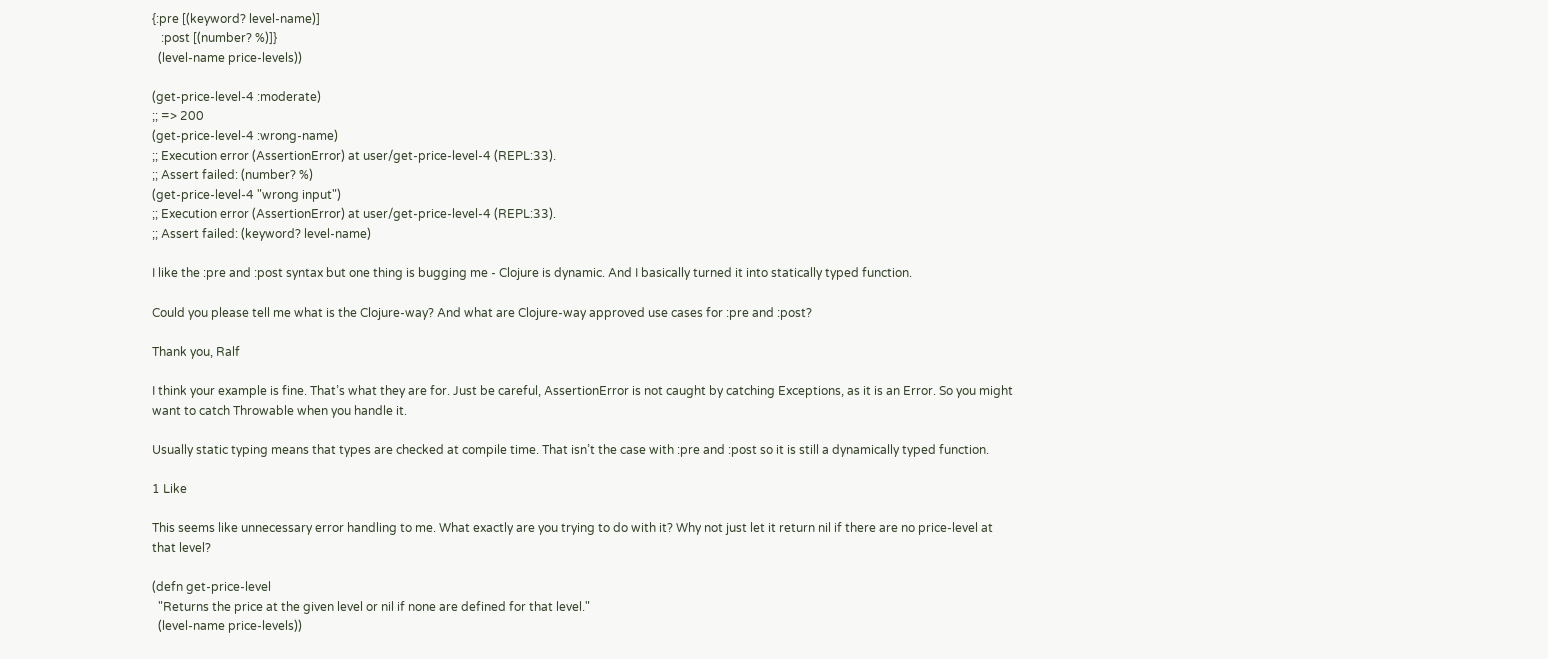{:pre [(keyword? level-name)]
   :post [(number? %)]}
  (level-name price-levels))

(get-price-level-4 :moderate)
;; => 200
(get-price-level-4 :wrong-name)
;; Execution error (AssertionError) at user/get-price-level-4 (REPL:33).
;; Assert failed: (number? %)
(get-price-level-4 "wrong input")
;; Execution error (AssertionError) at user/get-price-level-4 (REPL:33).
;; Assert failed: (keyword? level-name)

I like the :pre and :post syntax but one thing is bugging me - Clojure is dynamic. And I basically turned it into statically typed function.

Could you please tell me what is the Clojure-way? And what are Clojure-way approved use cases for :pre and :post?

Thank you, Ralf

I think your example is fine. That’s what they are for. Just be careful, AssertionError is not caught by catching Exceptions, as it is an Error. So you might want to catch Throwable when you handle it.

Usually static typing means that types are checked at compile time. That isn’t the case with :pre and :post so it is still a dynamically typed function.

1 Like

This seems like unnecessary error handling to me. What exactly are you trying to do with it? Why not just let it return nil if there are no price-level at that level?

(defn get-price-level
  "Returns the price at the given level or nil if none are defined for that level."
  (level-name price-levels))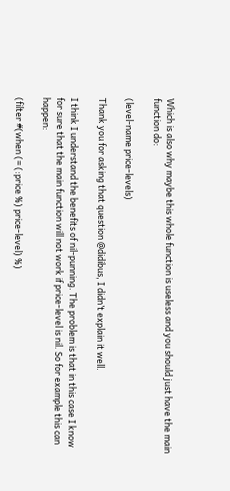Which is also why maybe this whole function is useless and you should just have the main function do:

(level-name price-levels)

Thank you for asking that question @didibus, I didn’t explain it well.

I think I understand the benefits of nil-punning. The problem is that in this case I know for sure that the main function will not work if price-level is nil. So for example this can happen:

(filter #(when (= (:price %) price-level) %)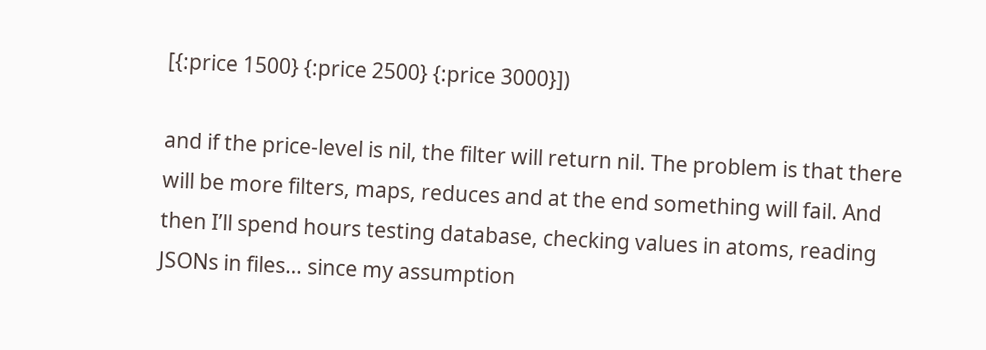[{:price 1500} {:price 2500} {:price 3000}])

and if the price-level is nil, the filter will return nil. The problem is that there will be more filters, maps, reduces and at the end something will fail. And then I’ll spend hours testing database, checking values in atoms, reading JSONs in files… since my assumption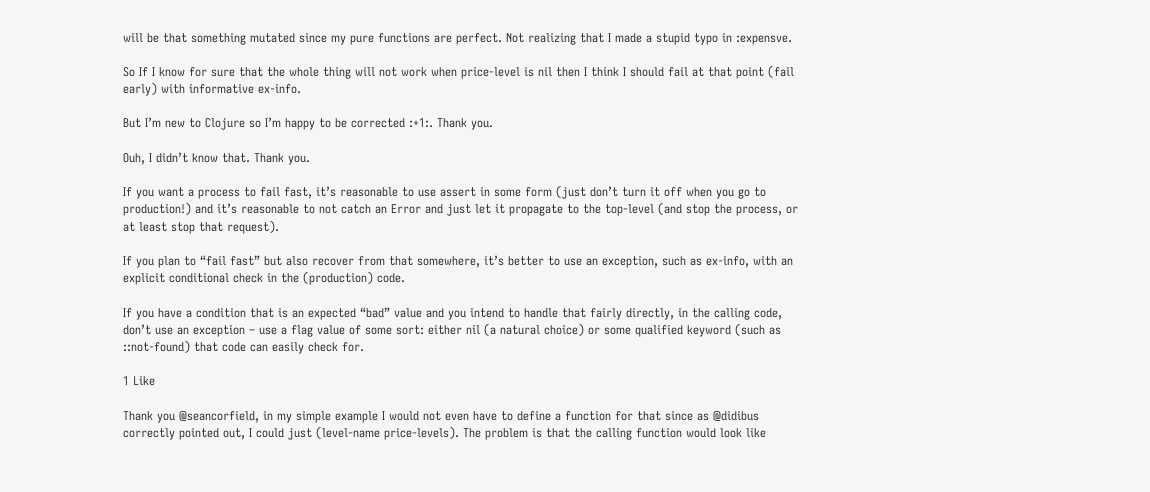will be that something mutated since my pure functions are perfect. Not realizing that I made a stupid typo in :expensve.

So If I know for sure that the whole thing will not work when price-level is nil then I think I should fail at that point (fail early) with informative ex-info.

But I’m new to Clojure so I’m happy to be corrected :+1:. Thank you.

Ouh, I didn’t know that. Thank you.

If you want a process to fail fast, it’s reasonable to use assert in some form (just don’t turn it off when you go to production!) and it’s reasonable to not catch an Error and just let it propagate to the top-level (and stop the process, or at least stop that request).

If you plan to “fail fast” but also recover from that somewhere, it’s better to use an exception, such as ex-info, with an explicit conditional check in the (production) code.

If you have a condition that is an expected “bad” value and you intend to handle that fairly directly, in the calling code, don’t use an exception – use a flag value of some sort: either nil (a natural choice) or some qualified keyword (such as ::not-found) that code can easily check for.

1 Like

Thank you @seancorfield, in my simple example I would not even have to define a function for that since as @didibus correctly pointed out, I could just (level-name price-levels). The problem is that the calling function would look like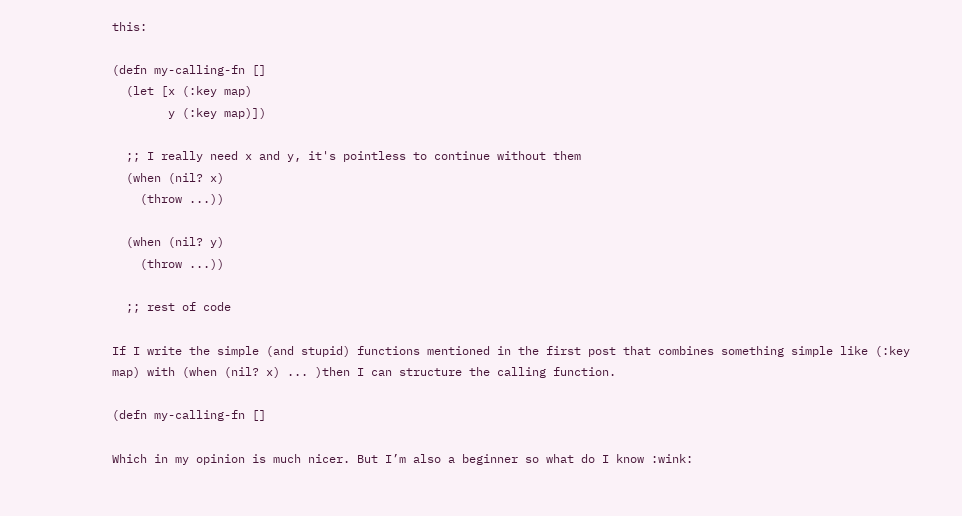this:

(defn my-calling-fn []
  (let [x (:key map)
        y (:key map)])

  ;; I really need x and y, it's pointless to continue without them
  (when (nil? x)
    (throw ...))

  (when (nil? y)
    (throw ...))

  ;; rest of code

If I write the simple (and stupid) functions mentioned in the first post that combines something simple like (:key map) with (when (nil? x) ... )then I can structure the calling function.

(defn my-calling-fn []

Which in my opinion is much nicer. But I’m also a beginner so what do I know :wink: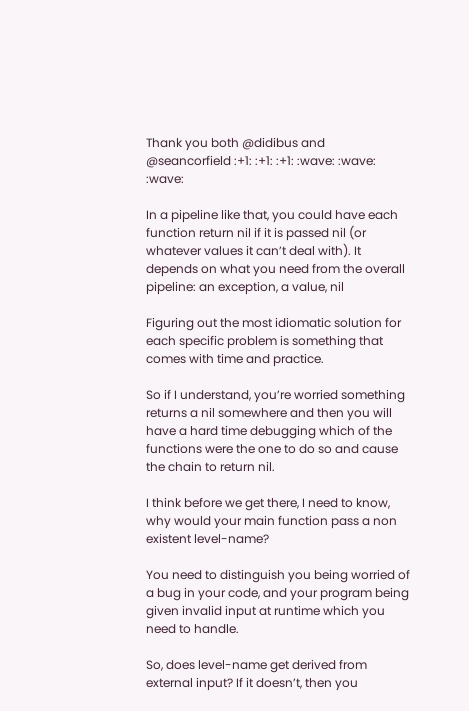Thank you both @didibus and @seancorfield :+1: :+1: :+1: :wave: :wave: :wave:

In a pipeline like that, you could have each function return nil if it is passed nil (or whatever values it can’t deal with). It depends on what you need from the overall pipeline: an exception, a value, nil

Figuring out the most idiomatic solution for each specific problem is something that comes with time and practice.

So if I understand, you’re worried something returns a nil somewhere and then you will have a hard time debugging which of the functions were the one to do so and cause the chain to return nil.

I think before we get there, I need to know, why would your main function pass a non existent level-name?

You need to distinguish you being worried of a bug in your code, and your program being given invalid input at runtime which you need to handle.

So, does level-name get derived from external input? If it doesn’t, then you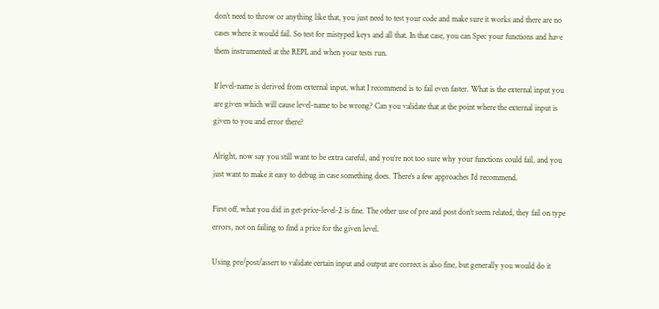don’t need to throw or anything like that, you just need to test your code and make sure it works and there are no cases where it would fail. So test for mistyped keys and all that. In that case, you can Spec your functions and have them instrumented at the REPL and when your tests run.

If level-name is derived from external input, what I recommend is to fail even faster. What is the external input you are given which will cause level-name to be wrong? Can you validate that at the point where the external input is given to you and error there?

Alright, now say you still want to be extra careful, and you’re not too sure why your functions could fail, and you just want to make it easy to debug in case something does. There’s a few approaches I’d recommend.

First off, what you did in get-price-level-2 is fine. The other use of pre and post don’t seem related, they fail on type errors, not on failing to find a price for the given level.

Using pre/post/assert to validate certain input and output are correct is also fine, but generally you would do it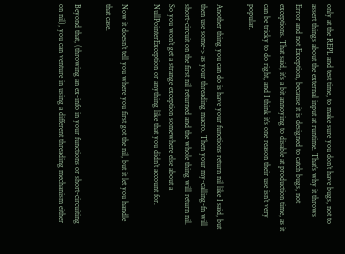only at the REPL and test time, to make sure you don’t have bugs, not to assert things about the external input at runtime. That’s why it throws Error and not Exception, because it is designed to catch bugs, not exceptions. That said, it’s a bit annoying to disable at production time, as it can be tricky to do right, and I think it’s one reason their use isn’t very popular.

Another thing you can do is have your functions return nil like I said, but then use some-> as your threading macro. Then your my-calling-fn will short-circuit on the first nil returned and the whole thing will return nil. So you won’t get a strange exception somewhere else about a NullPointerException or anything like that you didn’t account for.

Now it doesn’t tell you where you first got the nil, but it let you handle that case.

Beyond that, (throwing an ex-info in your functions or short-circuiting on nil), you can venture in using a different threading mechanism either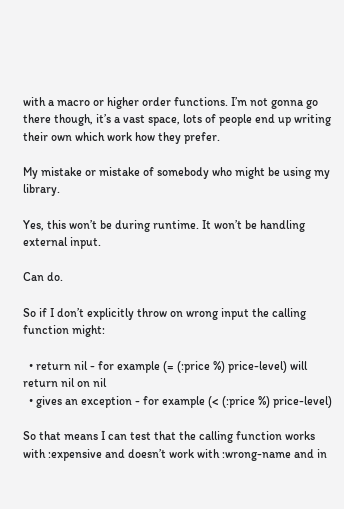with a macro or higher order functions. I’m not gonna go there though, it’s a vast space, lots of people end up writing their own which work how they prefer.

My mistake or mistake of somebody who might be using my library.

Yes, this won’t be during runtime. It won’t be handling external input.

Can do.

So if I don’t explicitly throw on wrong input the calling function might:

  • return nil - for example (= (:price %) price-level) will return nil on nil
  • gives an exception - for example (< (:price %) price-level)

So that means I can test that the calling function works with :expensive and doesn’t work with :wrong-name and in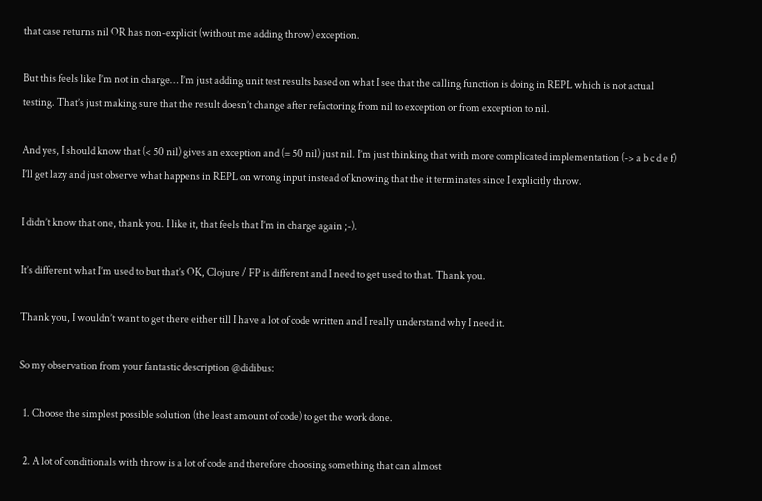that case returns nil OR has non-explicit (without me adding throw) exception.

But this feels like I’m not in charge… I’m just adding unit test results based on what I see that the calling function is doing in REPL which is not actual testing. That’s just making sure that the result doesn’t change after refactoring from nil to exception or from exception to nil.

And yes, I should know that (< 50 nil) gives an exception and (= 50 nil) just nil. I’m just thinking that with more complicated implementation (-> a b c d e f) I’ll get lazy and just observe what happens in REPL on wrong input instead of knowing that the it terminates since I explicitly throw.

I didn’t know that one, thank you. I like it, that feels that I’m in charge again ;-).

It’s different what I’m used to but that’s OK, Clojure / FP is different and I need to get used to that. Thank you.

Thank you, I wouldn’t want to get there either till I have a lot of code written and I really understand why I need it.

So my observation from your fantastic description @didibus:

  1. Choose the simplest possible solution (the least amount of code) to get the work done.

  2. A lot of conditionals with throw is a lot of code and therefore choosing something that can almost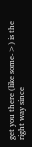get you there (like some->) is the right way since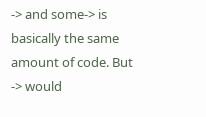-> and some-> is basically the same amount of code. But -> would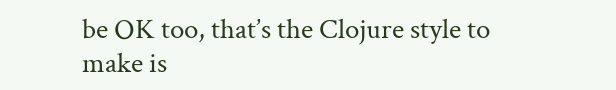be OK too, that’s the Clojure style to make is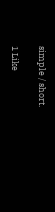simple / short.

1 Like